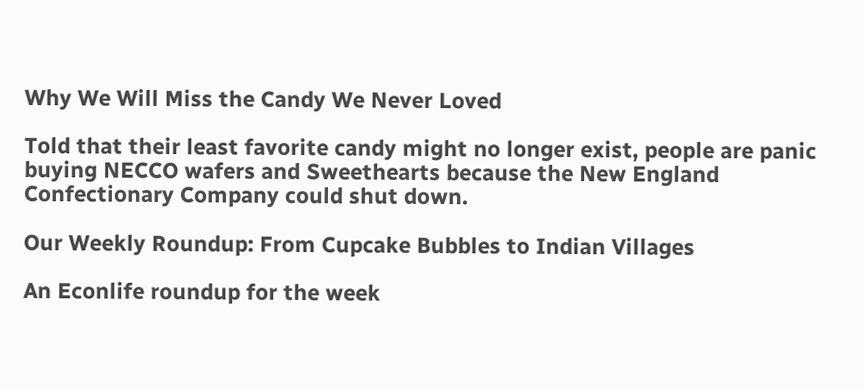Why We Will Miss the Candy We Never Loved

Told that their least favorite candy might no longer exist, people are panic buying NECCO wafers and Sweethearts because the New England Confectionary Company could shut down.

Our Weekly Roundup: From Cupcake Bubbles to Indian Villages

An Econlife roundup for the week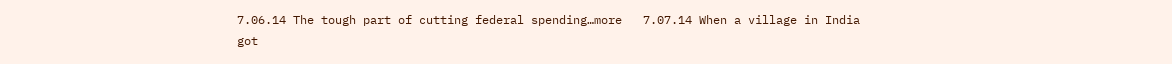7.06.14 The tough part of cutting federal spending…more   7.07.14 When a village in India got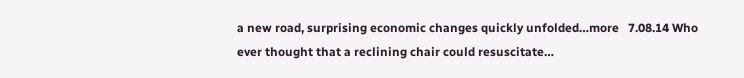a new road, surprising economic changes quickly unfolded…more   7.08.14 Who ever thought that a reclining chair could resuscitate…